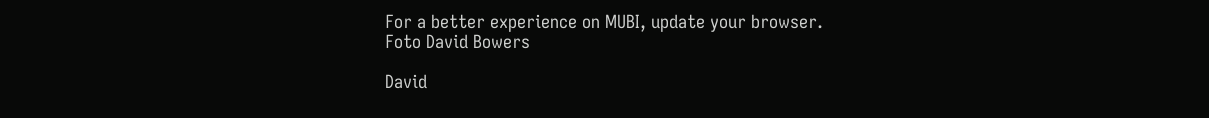For a better experience on MUBI, update your browser.
Foto David Bowers

David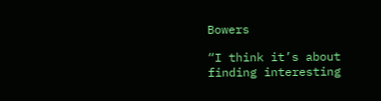Bowers

“I think it’s about finding interesting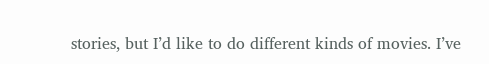stories, but I’d like to do different kinds of movies. I’ve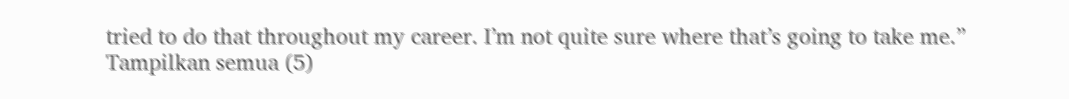tried to do that throughout my career. I’m not quite sure where that’s going to take me.”
Tampilkan semua (5)